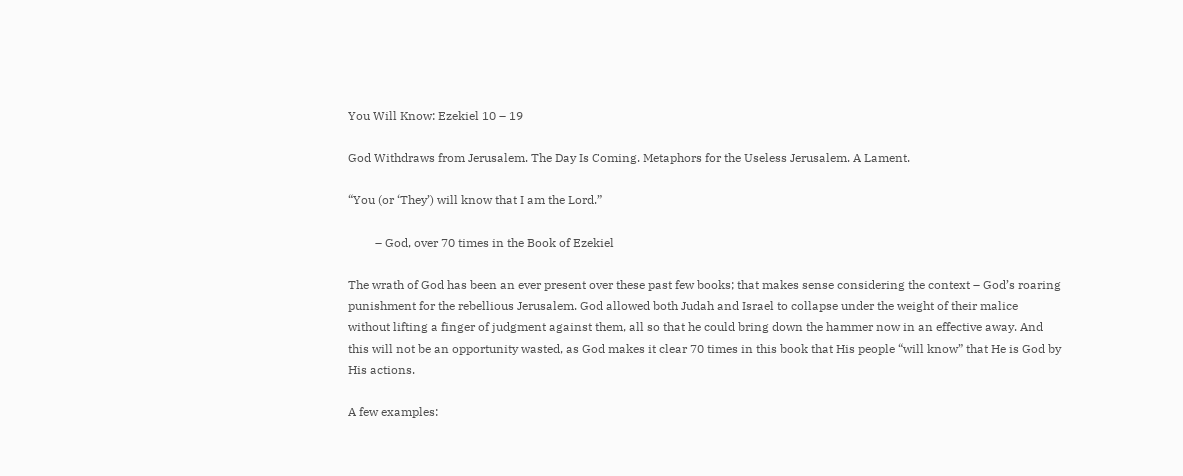You Will Know: Ezekiel 10 – 19

God Withdraws from Jerusalem. The Day Is Coming. Metaphors for the Useless Jerusalem. A Lament.

“You (or ‘They’) will know that I am the Lord.”

         – God, over 70 times in the Book of Ezekiel

The wrath of God has been an ever present over these past few books; that makes sense considering the context – God’s roaring punishment for the rebellious Jerusalem. God allowed both Judah and Israel to collapse under the weight of their malice without lifting a finger of judgment against them, all so that he could bring down the hammer now in an effective away. And this will not be an opportunity wasted, as God makes it clear 70 times in this book that His people “will know” that He is God by His actions.

A few examples: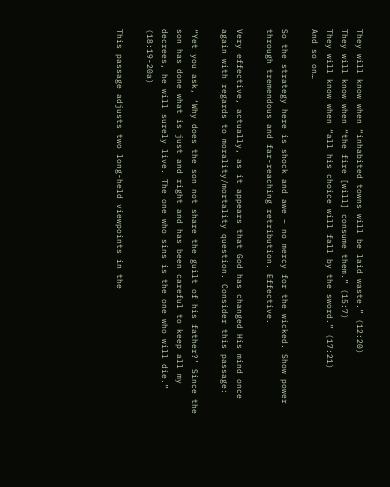They will know when “inhabited towns will be laid waste.” (12:20)
They will know when “the fire [will] consume them.” (15:7)
They will know when “all his choice will fall by the sword.” (17:21)
And so on…

So the strategy here is shock and awe – no mercy for the wicked. Show power through tremendous and far-reaching retribution. Effective.

Very effective, actually, as it appears that God has changed His mind once again with regards to morality/mortality question. Consider this passage:

“Yet you ask, ‘Why does the son not share the guilt of his father?’ Since the son has done what is just and right and has been careful to keep all my decrees, he will surely live. The one who sins is the one who will die.” (18:19-20a)

This passage adjusts two long-held viewpoints in the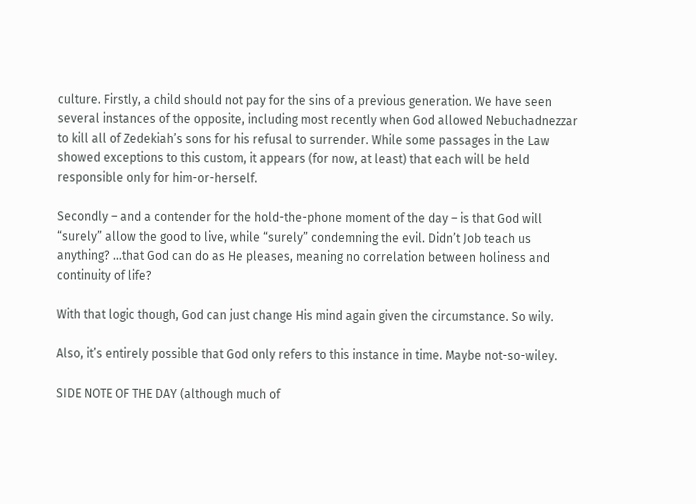culture. Firstly, a child should not pay for the sins of a previous generation. We have seen several instances of the opposite, including most recently when God allowed Nebuchadnezzar to kill all of Zedekiah’s sons for his refusal to surrender. While some passages in the Law showed exceptions to this custom, it appears (for now, at least) that each will be held responsible only for him-or-herself.

Secondly – and a contender for the hold-the-phone moment of the day – is that God will “surely” allow the good to live, while “surely” condemning the evil. Didn’t Job teach us anything? …that God can do as He pleases, meaning no correlation between holiness and continuity of life?

With that logic though, God can just change His mind again given the circumstance. So wily.

Also, it’s entirely possible that God only refers to this instance in time. Maybe not-so-wiley.

SIDE NOTE OF THE DAY (although much of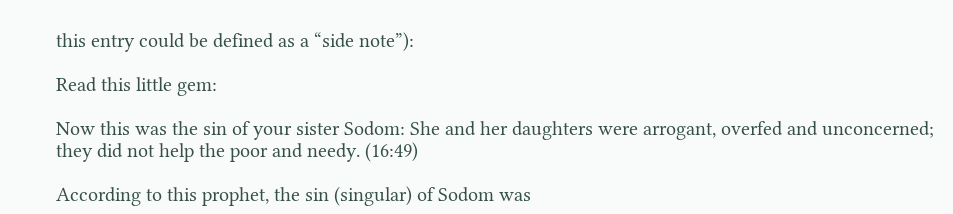this entry could be defined as a “side note”):

Read this little gem:

Now this was the sin of your sister Sodom: She and her daughters were arrogant, overfed and unconcerned; they did not help the poor and needy. (16:49)

According to this prophet, the sin (singular) of Sodom was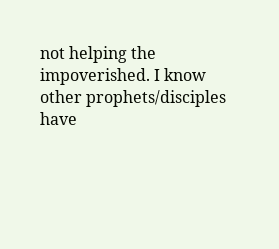not helping the impoverished. I know other prophets/disciples have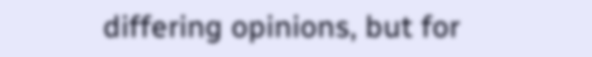differing opinions, but for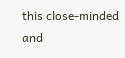this close-minded and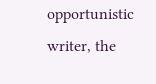opportunistic writer, the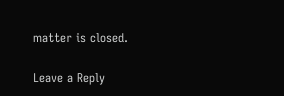matter is closed.

Leave a Reply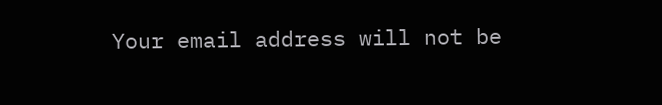Your email address will not be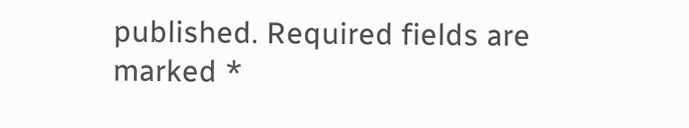published. Required fields are marked *